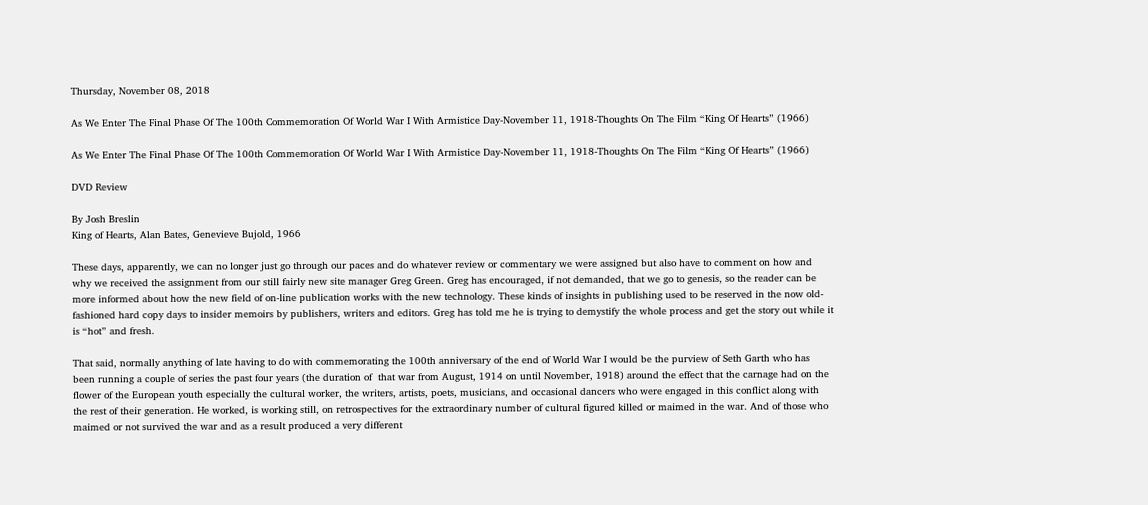Thursday, November 08, 2018

As We Enter The Final Phase Of The 100th Commemoration Of World War I With Armistice Day-November 11, 1918-Thoughts On The Film “King Of Hearts” (1966)

As We Enter The Final Phase Of The 100th Commemoration Of World War I With Armistice Day-November 11, 1918-Thoughts On The Film “King Of Hearts” (1966)

DVD Review

By Josh Breslin
King of Hearts, Alan Bates, Genevieve Bujold, 1966

These days, apparently, we can no longer just go through our paces and do whatever review or commentary we were assigned but also have to comment on how and why we received the assignment from our still fairly new site manager Greg Green. Greg has encouraged, if not demanded, that we go to genesis, so the reader can be more informed about how the new field of on-line publication works with the new technology. These kinds of insights in publishing used to be reserved in the now old-fashioned hard copy days to insider memoirs by publishers, writers and editors. Greg has told me he is trying to demystify the whole process and get the story out while it is “hot” and fresh.

That said, normally anything of late having to do with commemorating the 100th anniversary of the end of World War I would be the purview of Seth Garth who has been running a couple of series the past four years (the duration of  that war from August, 1914 on until November, 1918) around the effect that the carnage had on the flower of the European youth especially the cultural worker, the writers, artists, poets, musicians, and occasional dancers who were engaged in this conflict along with the rest of their generation. He worked, is working still, on retrospectives for the extraordinary number of cultural figured killed or maimed in the war. And of those who maimed or not survived the war and as a result produced a very different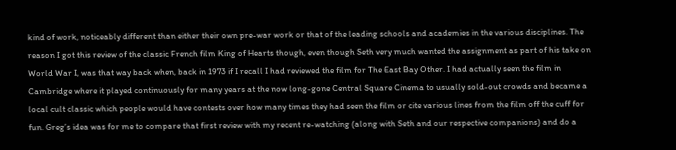kind of work, noticeably different than either their own pre-war work or that of the leading schools and academies in the various disciplines. The reason I got this review of the classic French film King of Hearts though, even though Seth very much wanted the assignment as part of his take on World War I, was that way back when, back in 1973 if I recall I had reviewed the film for The East Bay Other. I had actually seen the film in Cambridge where it played continuously for many years at the now long-gone Central Square Cinema to usually sold-out crowds and became a local cult classic which people would have contests over how many times they had seen the film or cite various lines from the film off the cuff for fun. Greg’s idea was for me to compare that first review with my recent re-watching (along with Seth and our respective companions) and do a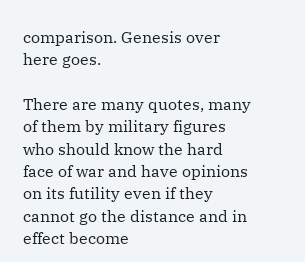comparison. Genesis over here goes.

There are many quotes, many of them by military figures who should know the hard face of war and have opinions on its futility even if they cannot go the distance and in effect become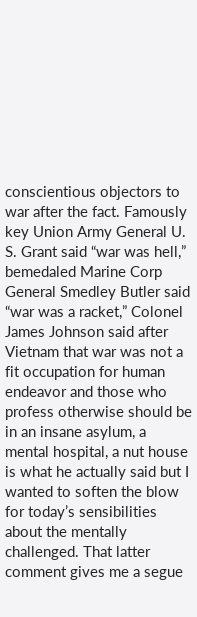conscientious objectors to war after the fact. Famously key Union Army General U. S. Grant said “war was hell,” bemedaled Marine Corp General Smedley Butler said “war was a racket,” Colonel James Johnson said after Vietnam that war was not a fit occupation for human endeavor and those who profess otherwise should be in an insane asylum, a mental hospital, a nut house is what he actually said but I wanted to soften the blow for today’s sensibilities about the mentally challenged. That latter comment gives me a segue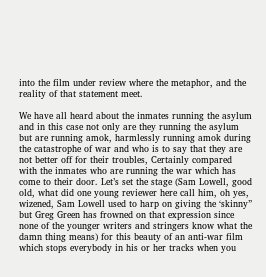into the film under review where the metaphor, and the reality of that statement meet.

We have all heard about the inmates running the asylum and in this case not only are they running the asylum but are running amok, harmlessly running amok during the catastrophe of war and who is to say that they are not better off for their troubles, Certainly compared with the inmates who are running the war which has come to their door. Let’s set the stage (Sam Lowell, good old, what did one young reviewer here call him, oh yes, wizened, Sam Lowell used to harp on giving the ‘skinny” but Greg Green has frowned on that expression since none of the younger writers and stringers know what the damn thing means) for this beauty of an anti-war film which stops everybody in his or her tracks when you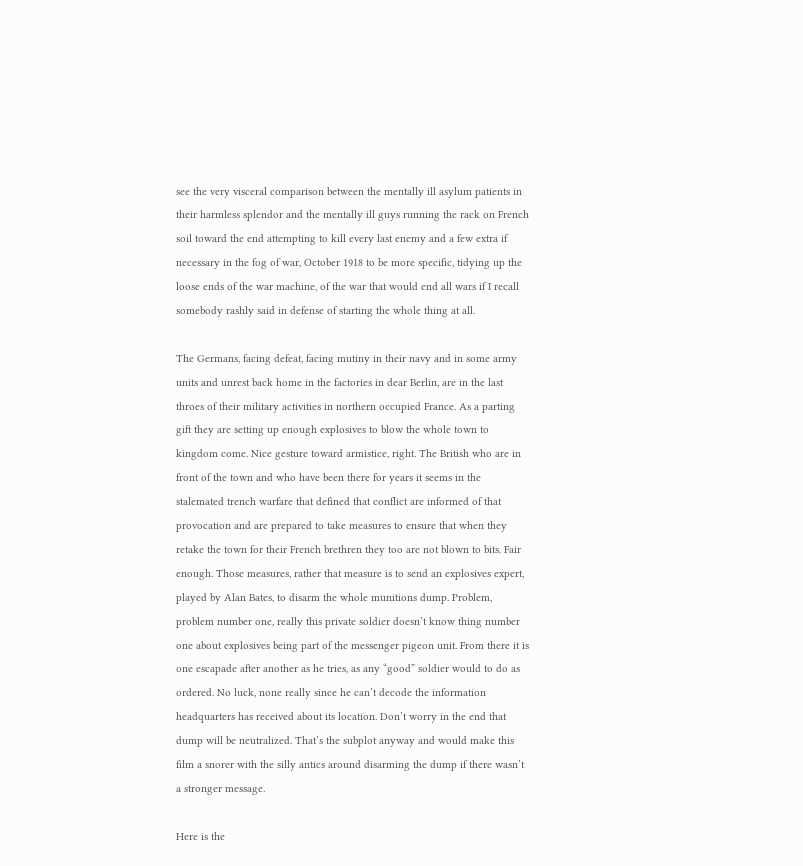see the very visceral comparison between the mentally ill asylum patients in their harmless splendor and the mentally ill guys running the rack on French soil toward the end attempting to kill every last enemy and a few extra if necessary in the fog of war, October 1918 to be more specific, tidying up the loose ends of the war machine, of the war that would end all wars if I recall somebody rashly said in defense of starting the whole thing at all.

The Germans, facing defeat, facing mutiny in their navy and in some army units and unrest back home in the factories in dear Berlin, are in the last throes of their military activities in northern occupied France. As a parting gift they are setting up enough explosives to blow the whole town to kingdom come. Nice gesture toward armistice, right. The British who are in front of the town and who have been there for years it seems in the stalemated trench warfare that defined that conflict are informed of that provocation and are prepared to take measures to ensure that when they retake the town for their French brethren they too are not blown to bits. Fair enough. Those measures, rather that measure is to send an explosives expert, played by Alan Bates, to disarm the whole munitions dump. Problem, problem number one, really this private soldier doesn’t know thing number one about explosives being part of the messenger pigeon unit. From there it is one escapade after another as he tries, as any “good” soldier would to do as ordered. No luck, none really since he can’t decode the information headquarters has received about its location. Don’t worry in the end that dump will be neutralized. That’s the subplot anyway and would make this film a snorer with the silly antics around disarming the dump if there wasn’t a stronger message.

Here is the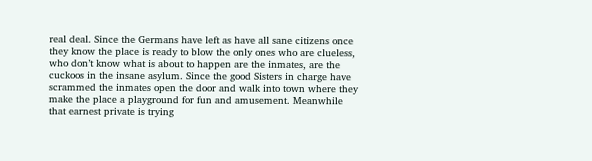real deal. Since the Germans have left as have all sane citizens once they know the place is ready to blow the only ones who are clueless, who don’t know what is about to happen are the inmates, are the cuckoos in the insane asylum. Since the good Sisters in charge have scrammed the inmates open the door and walk into town where they make the place a playground for fun and amusement. Meanwhile that earnest private is trying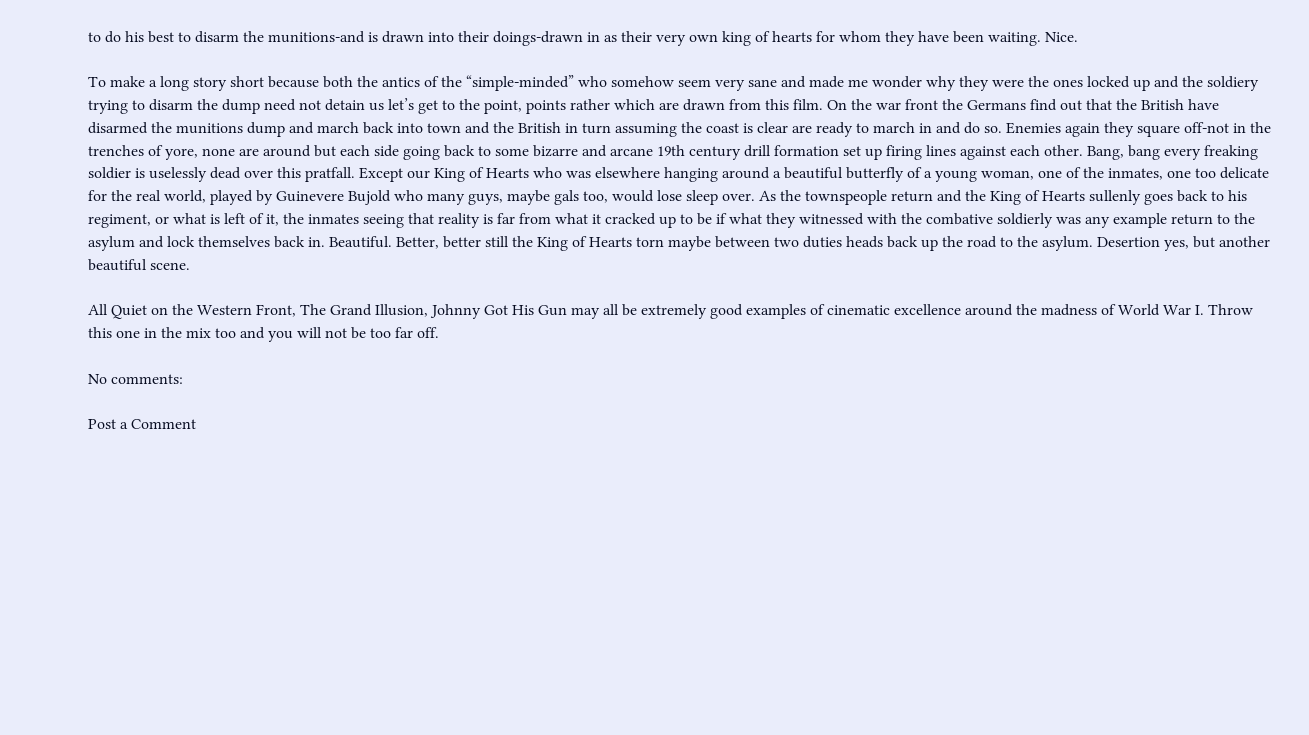to do his best to disarm the munitions-and is drawn into their doings-drawn in as their very own king of hearts for whom they have been waiting. Nice.

To make a long story short because both the antics of the “simple-minded” who somehow seem very sane and made me wonder why they were the ones locked up and the soldiery trying to disarm the dump need not detain us let’s get to the point, points rather which are drawn from this film. On the war front the Germans find out that the British have disarmed the munitions dump and march back into town and the British in turn assuming the coast is clear are ready to march in and do so. Enemies again they square off-not in the trenches of yore, none are around but each side going back to some bizarre and arcane 19th century drill formation set up firing lines against each other. Bang, bang every freaking soldier is uselessly dead over this pratfall. Except our King of Hearts who was elsewhere hanging around a beautiful butterfly of a young woman, one of the inmates, one too delicate for the real world, played by Guinevere Bujold who many guys, maybe gals too, would lose sleep over. As the townspeople return and the King of Hearts sullenly goes back to his regiment, or what is left of it, the inmates seeing that reality is far from what it cracked up to be if what they witnessed with the combative soldierly was any example return to the asylum and lock themselves back in. Beautiful. Better, better still the King of Hearts torn maybe between two duties heads back up the road to the asylum. Desertion yes, but another beautiful scene.

All Quiet on the Western Front, The Grand Illusion, Johnny Got His Gun may all be extremely good examples of cinematic excellence around the madness of World War I. Throw this one in the mix too and you will not be too far off.

No comments:

Post a Comment